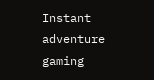Instant adventure gaming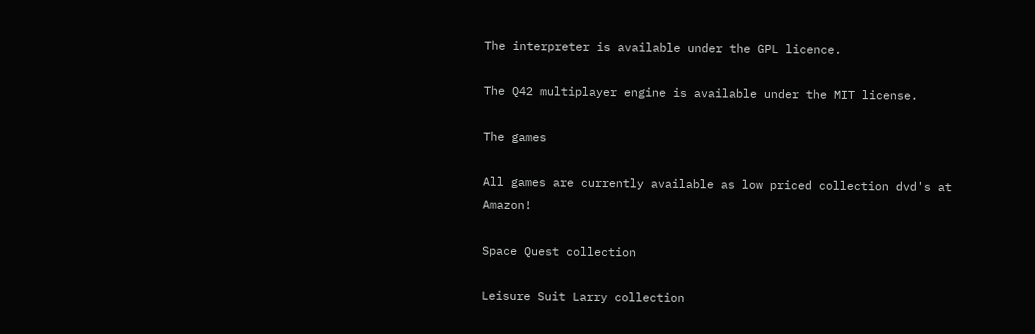The interpreter is available under the GPL licence.

The Q42 multiplayer engine is available under the MIT license.

The games

All games are currently available as low priced collection dvd's at Amazon!

Space Quest collection

Leisure Suit Larry collection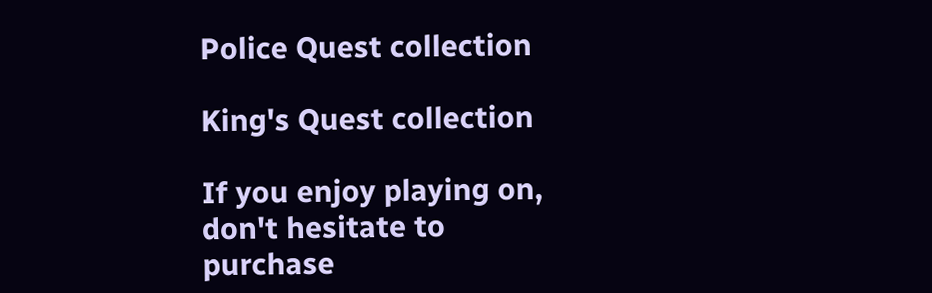Police Quest collection

King's Quest collection

If you enjoy playing on, don't hesitate to purchase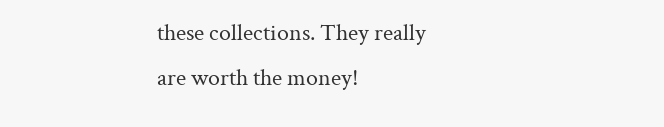these collections. They really are worth the money!